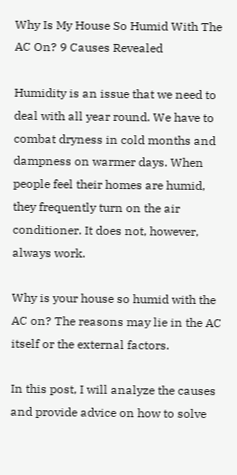Why Is My House So Humid With The AC On? 9 Causes Revealed

Humidity is an issue that we need to deal with all year round. We have to combat dryness in cold months and dampness on warmer days. When people feel their homes are humid, they frequently turn on the air conditioner. It does not, however, always work.

Why is your house so humid with the AC on? The reasons may lie in the AC itself or the external factors.

In this post, I will analyze the causes and provide advice on how to solve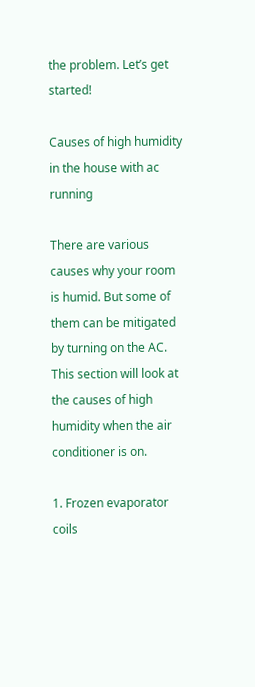the problem. Let’s get started!

Causes of high humidity in the house with ac running

There are various causes why your room is humid. But some of them can be mitigated by turning on the AC. This section will look at the causes of high humidity when the air conditioner is on.

1. Frozen evaporator coils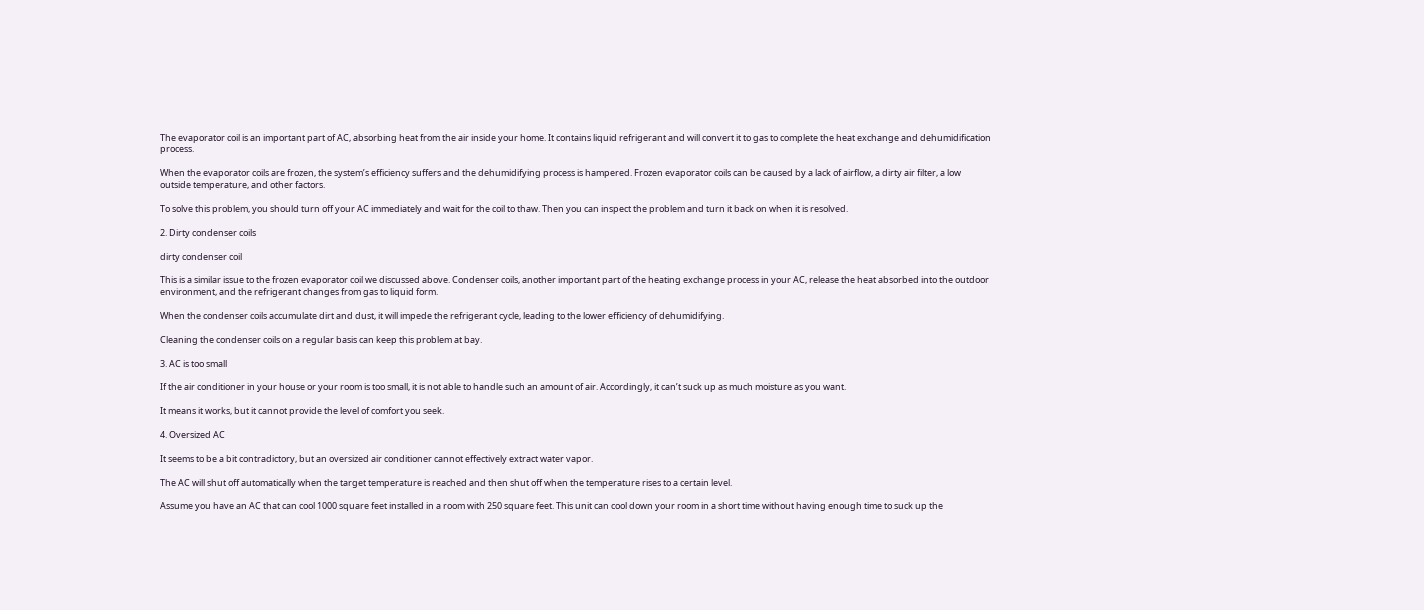The evaporator coil is an important part of AC, absorbing heat from the air inside your home. It contains liquid refrigerant and will convert it to gas to complete the heat exchange and dehumidification process.

When the evaporator coils are frozen, the system’s efficiency suffers and the dehumidifying process is hampered. Frozen evaporator coils can be caused by a lack of airflow, a dirty air filter, a low outside temperature, and other factors.

To solve this problem, you should turn off your AC immediately and wait for the coil to thaw. Then you can inspect the problem and turn it back on when it is resolved.

2. Dirty condenser coils

dirty condenser coil

This is a similar issue to the frozen evaporator coil we discussed above. Condenser coils, another important part of the heating exchange process in your AC, release the heat absorbed into the outdoor environment, and the refrigerant changes from gas to liquid form.

When the condenser coils accumulate dirt and dust, it will impede the refrigerant cycle, leading to the lower efficiency of dehumidifying.

Cleaning the condenser coils on a regular basis can keep this problem at bay.

3. AC is too small

If the air conditioner in your house or your room is too small, it is not able to handle such an amount of air. Accordingly, it can’t suck up as much moisture as you want.

It means it works, but it cannot provide the level of comfort you seek.

4. Oversized AC

It seems to be a bit contradictory, but an oversized air conditioner cannot effectively extract water vapor.

The AC will shut off automatically when the target temperature is reached and then shut off when the temperature rises to a certain level.

Assume you have an AC that can cool 1000 square feet installed in a room with 250 square feet. This unit can cool down your room in a short time without having enough time to suck up the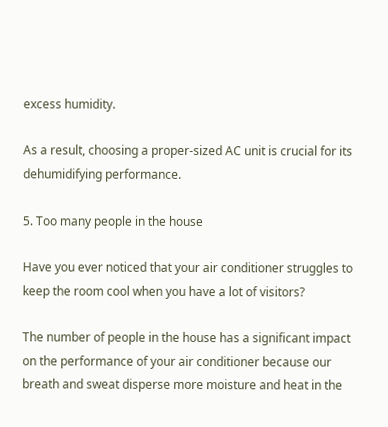excess humidity.

As a result, choosing a proper-sized AC unit is crucial for its dehumidifying performance.

5. Too many people in the house

Have you ever noticed that your air conditioner struggles to keep the room cool when you have a lot of visitors?

The number of people in the house has a significant impact on the performance of your air conditioner because our breath and sweat disperse more moisture and heat in the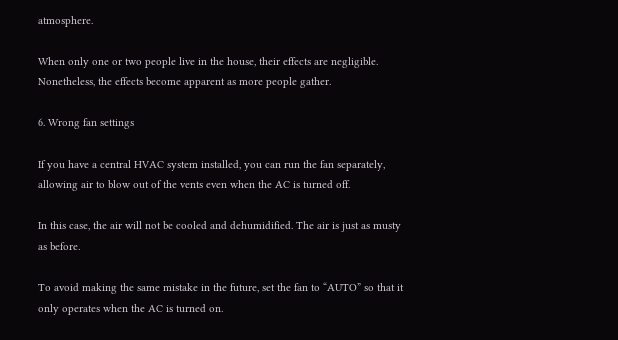atmosphere.

When only one or two people live in the house, their effects are negligible. Nonetheless, the effects become apparent as more people gather.

6. Wrong fan settings

If you have a central HVAC system installed, you can run the fan separately, allowing air to blow out of the vents even when the AC is turned off.

In this case, the air will not be cooled and dehumidified. The air is just as musty as before.

To avoid making the same mistake in the future, set the fan to “AUTO” so that it only operates when the AC is turned on.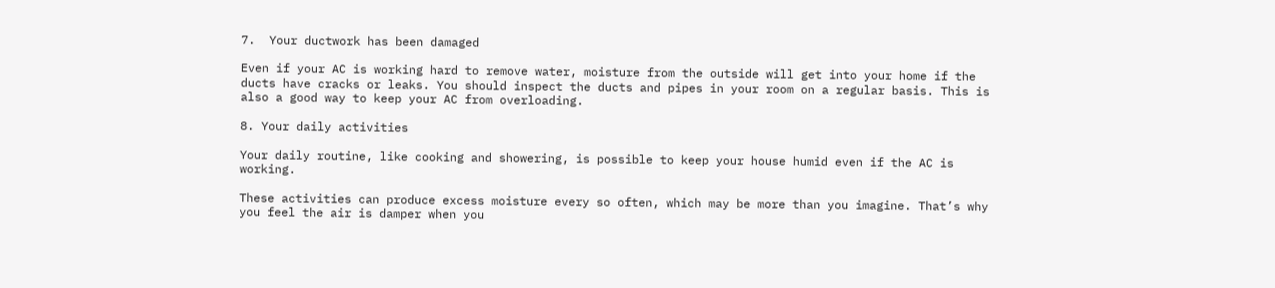7.  Your ductwork has been damaged

Even if your AC is working hard to remove water, moisture from the outside will get into your home if the ducts have cracks or leaks. You should inspect the ducts and pipes in your room on a regular basis. This is also a good way to keep your AC from overloading.

8. Your daily activities

Your daily routine, like cooking and showering, is possible to keep your house humid even if the AC is working.

These activities can produce excess moisture every so often, which may be more than you imagine. That’s why you feel the air is damper when you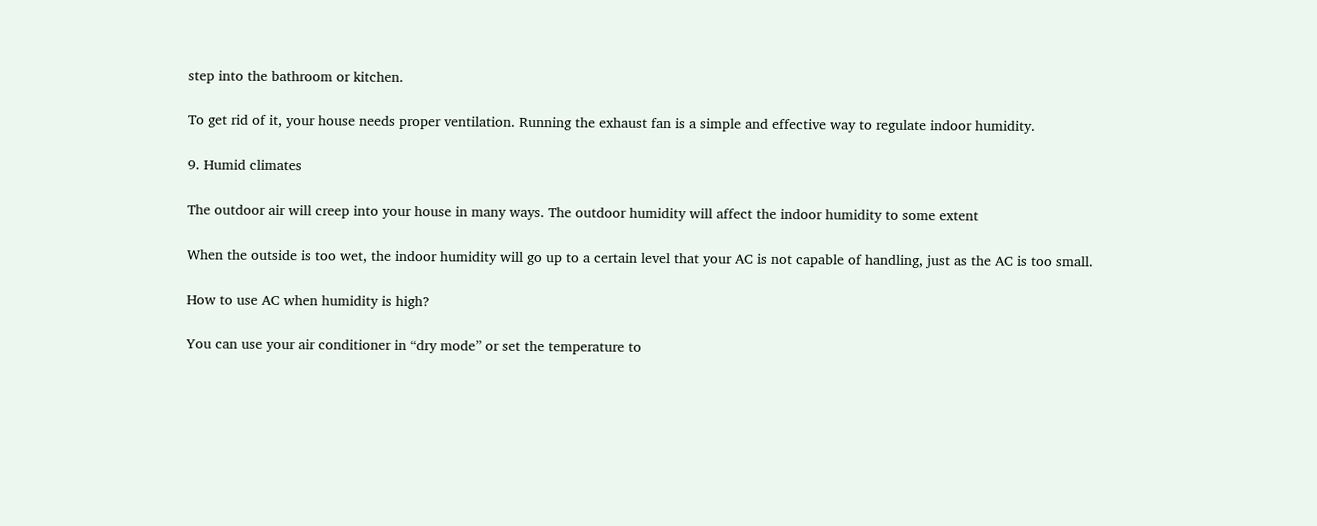step into the bathroom or kitchen.

To get rid of it, your house needs proper ventilation. Running the exhaust fan is a simple and effective way to regulate indoor humidity.

9. Humid climates

The outdoor air will creep into your house in many ways. The outdoor humidity will affect the indoor humidity to some extent

When the outside is too wet, the indoor humidity will go up to a certain level that your AC is not capable of handling, just as the AC is too small.

How to use AC when humidity is high?

You can use your air conditioner in “dry mode” or set the temperature to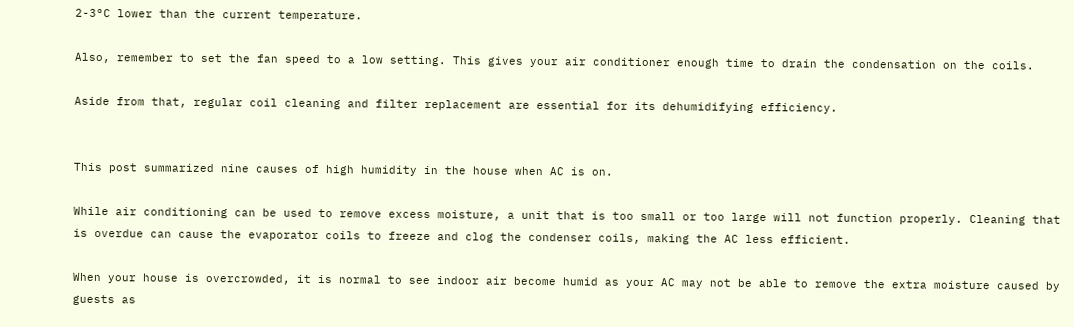2-3°C lower than the current temperature.

Also, remember to set the fan speed to a low setting. This gives your air conditioner enough time to drain the condensation on the coils.

Aside from that, regular coil cleaning and filter replacement are essential for its dehumidifying efficiency.


This post summarized nine causes of high humidity in the house when AC is on.

While air conditioning can be used to remove excess moisture, a unit that is too small or too large will not function properly. Cleaning that is overdue can cause the evaporator coils to freeze and clog the condenser coils, making the AC less efficient.

When your house is overcrowded, it is normal to see indoor air become humid as your AC may not be able to remove the extra moisture caused by guests as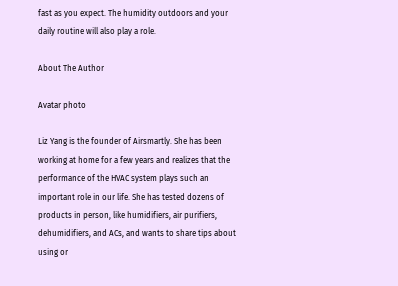fast as you expect. The humidity outdoors and your daily routine will also play a role.

About The Author

Avatar photo

Liz Yang is the founder of Airsmartly. She has been working at home for a few years and realizes that the performance of the HVAC system plays such an important role in our life. She has tested dozens of products in person, like humidifiers, air purifiers, dehumidifiers, and ACs, and wants to share tips about using or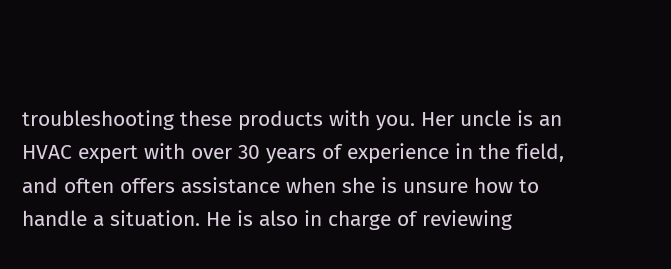troubleshooting these products with you. Her uncle is an HVAC expert with over 30 years of experience in the field, and often offers assistance when she is unsure how to handle a situation. He is also in charge of reviewing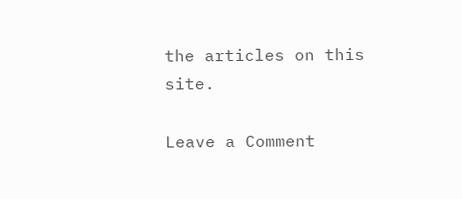the articles on this site.

Leave a Comment